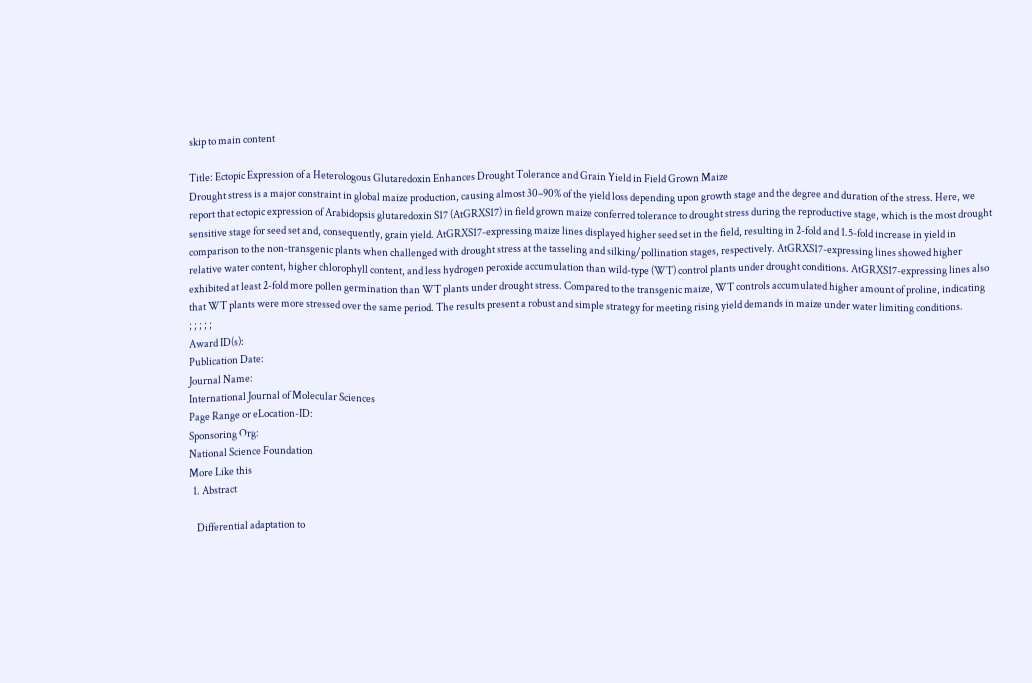skip to main content

Title: Ectopic Expression of a Heterologous Glutaredoxin Enhances Drought Tolerance and Grain Yield in Field Grown Maize
Drought stress is a major constraint in global maize production, causing almost 30–90% of the yield loss depending upon growth stage and the degree and duration of the stress. Here, we report that ectopic expression of Arabidopsis glutaredoxin S17 (AtGRXS17) in field grown maize conferred tolerance to drought stress during the reproductive stage, which is the most drought sensitive stage for seed set and, consequently, grain yield. AtGRXS17-expressing maize lines displayed higher seed set in the field, resulting in 2-fold and 1.5-fold increase in yield in comparison to the non-transgenic plants when challenged with drought stress at the tasseling and silking/pollination stages, respectively. AtGRXS17-expressing lines showed higher relative water content, higher chlorophyll content, and less hydrogen peroxide accumulation than wild-type (WT) control plants under drought conditions. AtGRXS17-expressing lines also exhibited at least 2-fold more pollen germination than WT plants under drought stress. Compared to the transgenic maize, WT controls accumulated higher amount of proline, indicating that WT plants were more stressed over the same period. The results present a robust and simple strategy for meeting rising yield demands in maize under water limiting conditions.
; ; ; ; ;
Award ID(s):
Publication Date:
Journal Name:
International Journal of Molecular Sciences
Page Range or eLocation-ID:
Sponsoring Org:
National Science Foundation
More Like this
  1. Abstract

    Differential adaptation to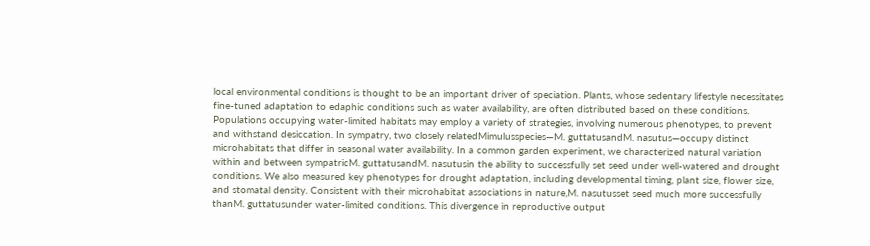local environmental conditions is thought to be an important driver of speciation. Plants, whose sedentary lifestyle necessitates fine‐tuned adaptation to edaphic conditions such as water availability, are often distributed based on these conditions. Populations occupying water‐limited habitats may employ a variety of strategies, involving numerous phenotypes, to prevent and withstand desiccation. In sympatry, two closely relatedMimulusspecies—M. guttatusandM. nasutus—occupy distinct microhabitats that differ in seasonal water availability. In a common garden experiment, we characterized natural variation within and between sympatricM. guttatusandM. nasutusin the ability to successfully set seed under well‐watered and drought conditions. We also measured key phenotypes for drought adaptation, including developmental timing, plant size, flower size, and stomatal density. Consistent with their microhabitat associations in nature,M. nasutusset seed much more successfully thanM. guttatusunder water‐limited conditions. This divergence in reproductive output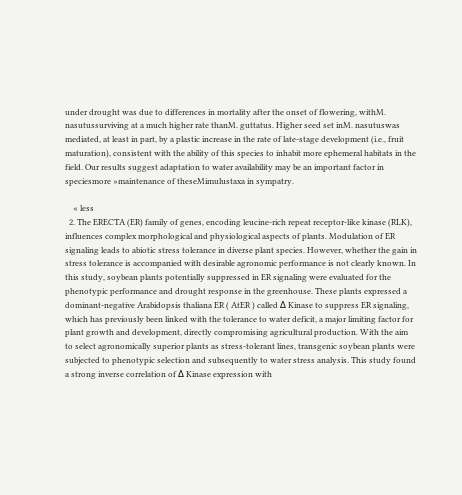under drought was due to differences in mortality after the onset of flowering, withM. nasutussurviving at a much higher rate thanM. guttatus. Higher seed set inM. nasutuswas mediated, at least in part, by a plastic increase in the rate of late‐stage development (i.e., fruit maturation), consistent with the ability of this species to inhabit more ephemeral habitats in the field. Our results suggest adaptation to water availability may be an important factor in speciesmore »maintenance of theseMimulustaxa in sympatry.

    « less
  2. The ERECTA (ER) family of genes, encoding leucine-rich repeat receptor-like kinase (RLK), influences complex morphological and physiological aspects of plants. Modulation of ER signaling leads to abiotic stress tolerance in diverse plant species. However, whether the gain in stress tolerance is accompanied with desirable agronomic performance is not clearly known. In this study, soybean plants potentially suppressed in ER signaling were evaluated for the phenotypic performance and drought response in the greenhouse. These plants expressed a dominant-negative Arabidopsis thaliana ER ( AtER ) called Δ Kinase to suppress ER signaling, which has previously been linked with the tolerance to water deficit, a major limiting factor for plant growth and development, directly compromising agricultural production. With the aim to select agronomically superior plants as stress-tolerant lines, transgenic soybean plants were subjected to phenotypic selection and subsequently to water stress analysis. This study found a strong inverse correlation of Δ Kinase expression with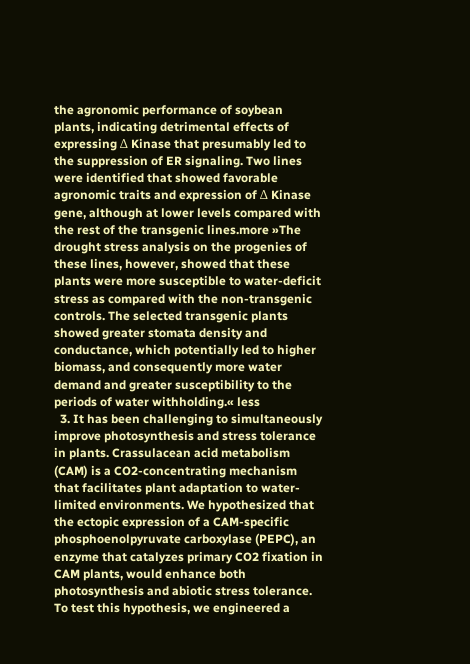the agronomic performance of soybean plants, indicating detrimental effects of expressing Δ Kinase that presumably led to the suppression of ER signaling. Two lines were identified that showed favorable agronomic traits and expression of Δ Kinase gene, although at lower levels compared with the rest of the transgenic lines.more »The drought stress analysis on the progenies of these lines, however, showed that these plants were more susceptible to water-deficit stress as compared with the non-transgenic controls. The selected transgenic plants showed greater stomata density and conductance, which potentially led to higher biomass, and consequently more water demand and greater susceptibility to the periods of water withholding.« less
  3. It has been challenging to simultaneously improve photosynthesis and stress tolerance in plants. Crassulacean acid metabolism (CAM) is a CO2-concentrating mechanism that facilitates plant adaptation to water-limited environments. We hypothesized that the ectopic expression of a CAM-specific phosphoenolpyruvate carboxylase (PEPC), an enzyme that catalyzes primary CO2 fixation in CAM plants, would enhance both photosynthesis and abiotic stress tolerance. To test this hypothesis, we engineered a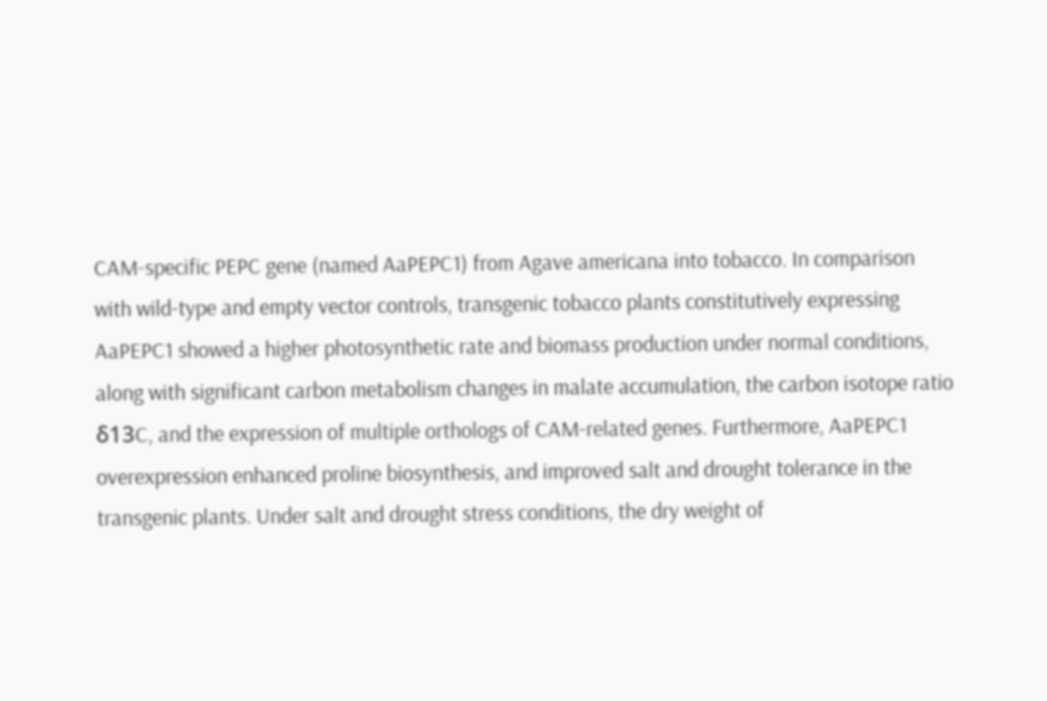CAM-specific PEPC gene (named AaPEPC1) from Agave americana into tobacco. In comparison with wild-type and empty vector controls, transgenic tobacco plants constitutively expressing AaPEPC1 showed a higher photosynthetic rate and biomass production under normal conditions, along with significant carbon metabolism changes in malate accumulation, the carbon isotope ratio δ13C, and the expression of multiple orthologs of CAM-related genes. Furthermore, AaPEPC1 overexpression enhanced proline biosynthesis, and improved salt and drought tolerance in the transgenic plants. Under salt and drought stress conditions, the dry weight of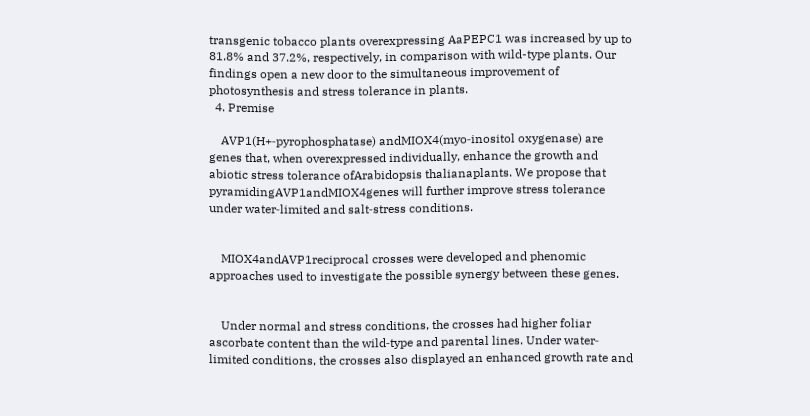transgenic tobacco plants overexpressing AaPEPC1 was increased by up to 81.8% and 37.2%, respectively, in comparison with wild-type plants. Our findings open a new door to the simultaneous improvement of photosynthesis and stress tolerance in plants.
  4. Premise

    AVP1(H+‐pyrophosphatase) andMIOX4(myo‐inositol oxygenase) are genes that, when overexpressed individually, enhance the growth and abiotic stress tolerance ofArabidopsis thalianaplants. We propose that pyramidingAVP1andMIOX4genes will further improve stress tolerance under water‐limited and salt‐stress conditions.


    MIOX4andAVP1reciprocal crosses were developed and phenomic approaches used to investigate the possible synergy between these genes.


    Under normal and stress conditions, the crosses had higher foliar ascorbate content than the wild‐type and parental lines. Under water‐limited conditions, the crosses also displayed an enhanced growth rate and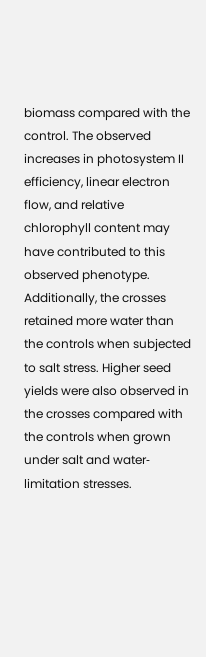biomass compared with the control. The observed increases in photosystem II efficiency, linear electron flow, and relative chlorophyll content may have contributed to this observed phenotype. Additionally, the crosses retained more water than the controls when subjected to salt stress. Higher seed yields were also observed in the crosses compared with the controls when grown under salt and water‐limitation stresses.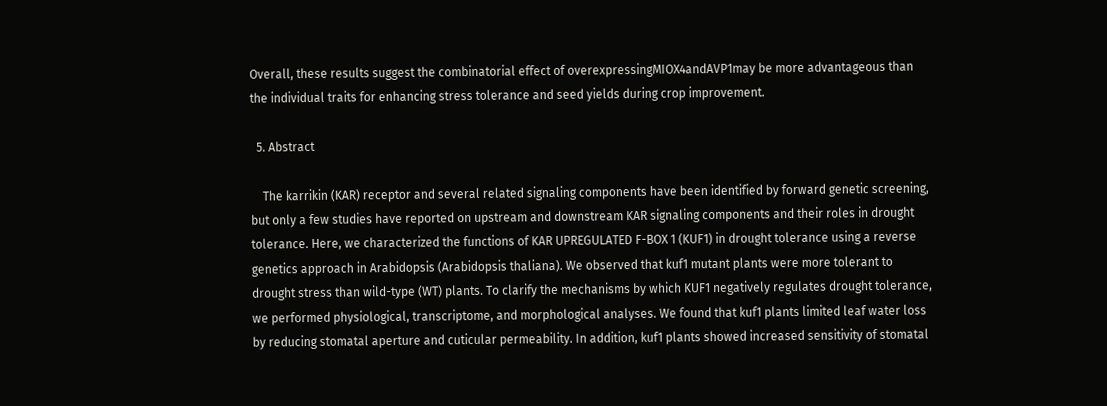Overall, these results suggest the combinatorial effect of overexpressingMIOX4andAVP1may be more advantageous than the individual traits for enhancing stress tolerance and seed yields during crop improvement.

  5. Abstract

    The karrikin (KAR) receptor and several related signaling components have been identified by forward genetic screening, but only a few studies have reported on upstream and downstream KAR signaling components and their roles in drought tolerance. Here, we characterized the functions of KAR UPREGULATED F-BOX 1 (KUF1) in drought tolerance using a reverse genetics approach in Arabidopsis (Arabidopsis thaliana). We observed that kuf1 mutant plants were more tolerant to drought stress than wild-type (WT) plants. To clarify the mechanisms by which KUF1 negatively regulates drought tolerance, we performed physiological, transcriptome, and morphological analyses. We found that kuf1 plants limited leaf water loss by reducing stomatal aperture and cuticular permeability. In addition, kuf1 plants showed increased sensitivity of stomatal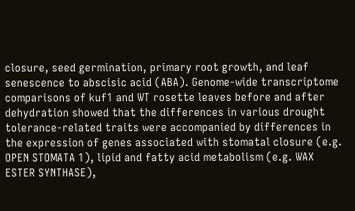closure, seed germination, primary root growth, and leaf senescence to abscisic acid (ABA). Genome-wide transcriptome comparisons of kuf1 and WT rosette leaves before and after dehydration showed that the differences in various drought tolerance-related traits were accompanied by differences in the expression of genes associated with stomatal closure (e.g. OPEN STOMATA 1), lipid and fatty acid metabolism (e.g. WAX ESTER SYNTHASE),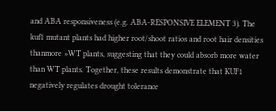and ABA responsiveness (e.g. ABA-RESPONSIVE ELEMENT 3). The kuf1 mutant plants had higher root/shoot ratios and root hair densities thanmore »WT plants, suggesting that they could absorb more water than WT plants. Together, these results demonstrate that KUF1 negatively regulates drought tolerance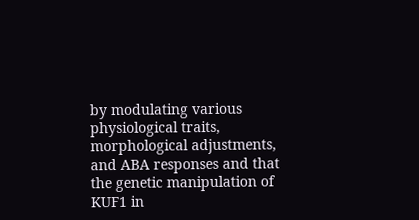by modulating various physiological traits, morphological adjustments, and ABA responses and that the genetic manipulation of KUF1 in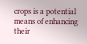crops is a potential means of enhancing their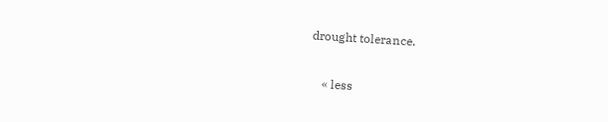drought tolerance.

    « less